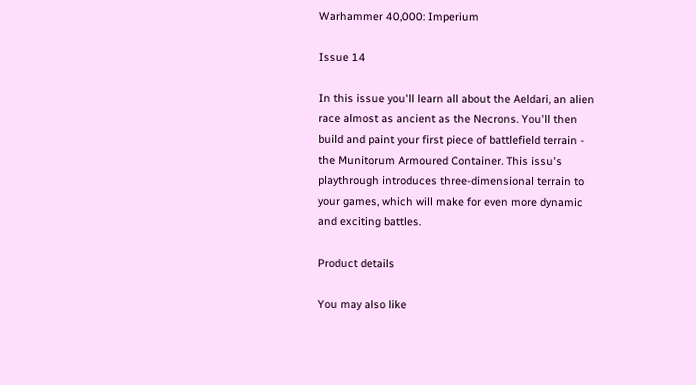Warhammer 40,000: Imperium

Issue 14

In this issue you'll learn all about the Aeldari, an alien race almost as ancient as the Necrons. You'll then build and paint your first piece of battlefield terrain - the Munitorum Armoured Container. This issu's playthrough introduces three-dimensional terrain to your games, which will make for even more dynamic and exciting battles.

Product details

You may also like